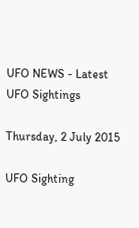UFO NEWS - Latest UFO Sightings

Thursday, 2 July 2015

UFO Sighting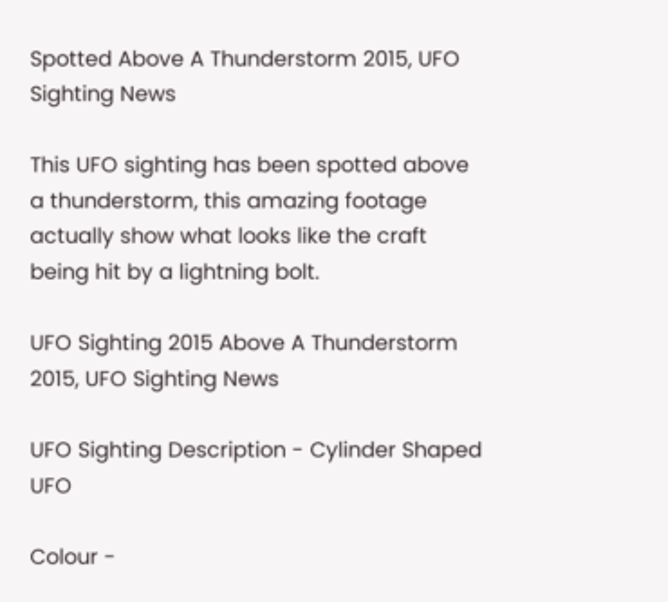Spotted Above A Thunderstorm 2015, UFO Sighting News

This UFO sighting has been spotted above a thunderstorm, this amazing footage actually show what looks like the craft being hit by a lightning bolt.

UFO Sighting 2015 Above A Thunderstorm 2015, UFO Sighting News

UFO Sighting Description - Cylinder Shaped UFO

Colour -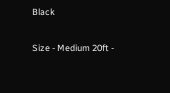Black

Size - Medium 20ft -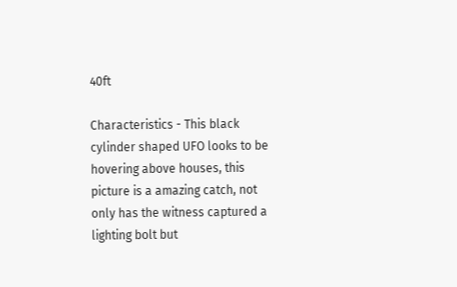40ft

Characteristics - This black cylinder shaped UFO looks to be hovering above houses, this picture is a amazing catch, not only has the witness captured a lighting bolt but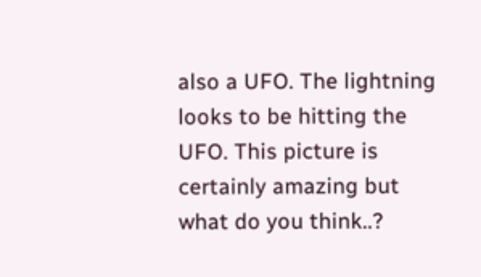also a UFO. The lightning looks to be hitting the UFO. This picture is certainly amazing but what do you think..?